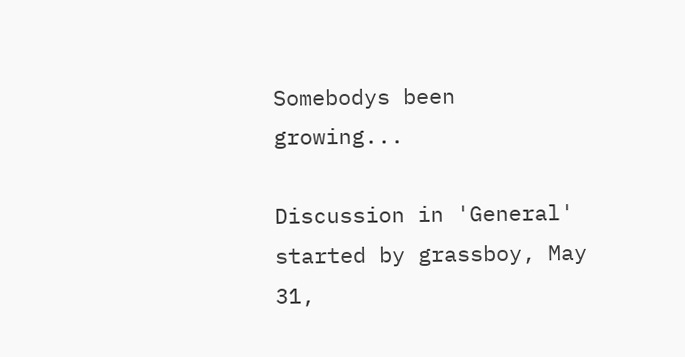Somebodys been growing...

Discussion in 'General' started by grassboy, May 31,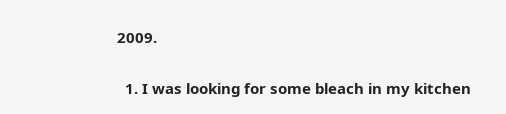2009.

  1. I was looking for some bleach in my kitchen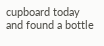cupboard today and found a bottle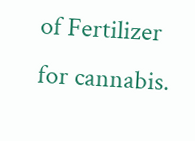of Fertilizer for cannabis.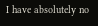I have absolutely no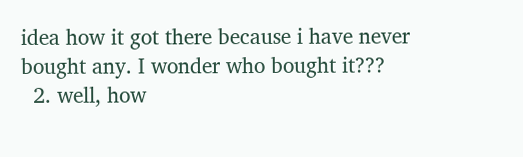idea how it got there because i have never bought any. I wonder who bought it???
  2. well, how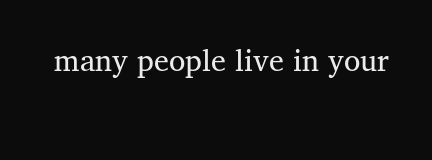many people live in your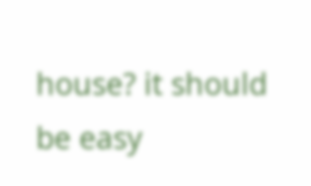house? it should be easy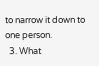to narrow it down to one person.
  3. What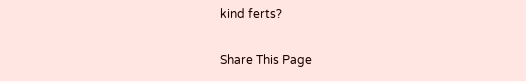kind ferts?

Share This Page